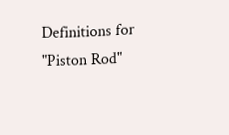Definitions for "Piston Rod"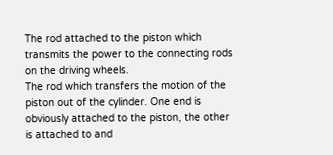The rod attached to the piston which transmits the power to the connecting rods on the driving wheels.
The rod which transfers the motion of the piston out of the cylinder. One end is obviously attached to the piston, the other is attached to and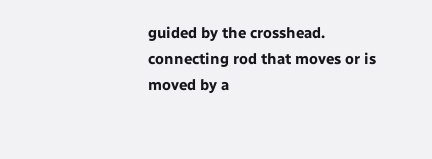guided by the crosshead.
connecting rod that moves or is moved by a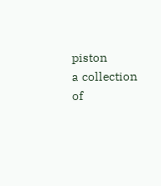piston
a collection of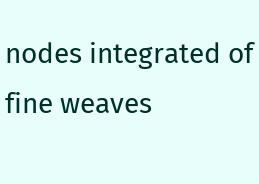nodes integrated of fine weaves